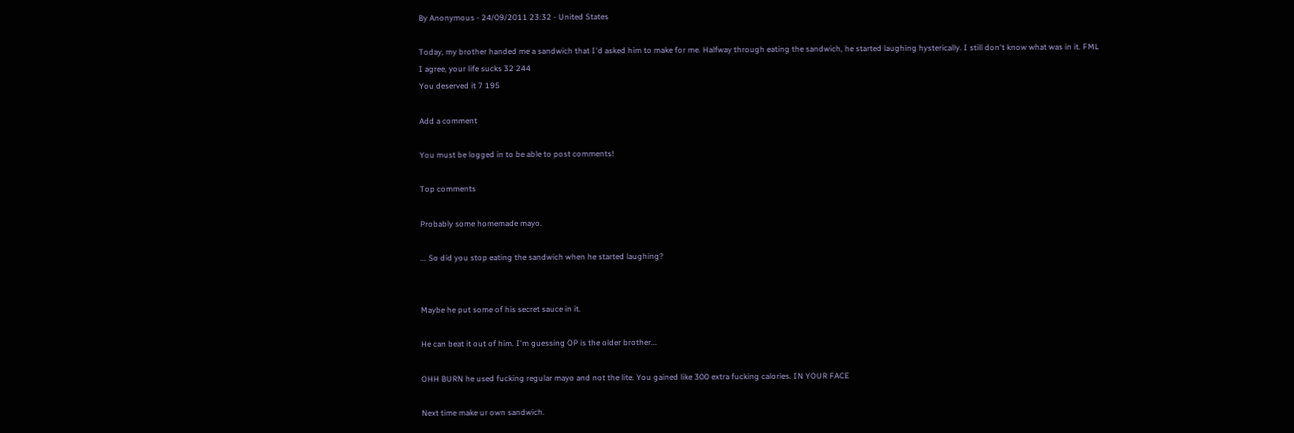By Anonymous - 24/09/2011 23:32 - United States

Today, my brother handed me a sandwich that I'd asked him to make for me. Halfway through eating the sandwich, he started laughing hysterically. I still don't know what was in it. FML
I agree, your life sucks 32 244
You deserved it 7 195

Add a comment

You must be logged in to be able to post comments!

Top comments

Probably some homemade mayo.

... So did you stop eating the sandwich when he started laughing?


Maybe he put some of his secret sauce in it.

He can beat it out of him. I'm guessing OP is the older brother...

OHH BURN he used fucking regular mayo and not the lite. You gained like 300 extra fucking calories. IN YOUR FACE

Next time make ur own sandwich.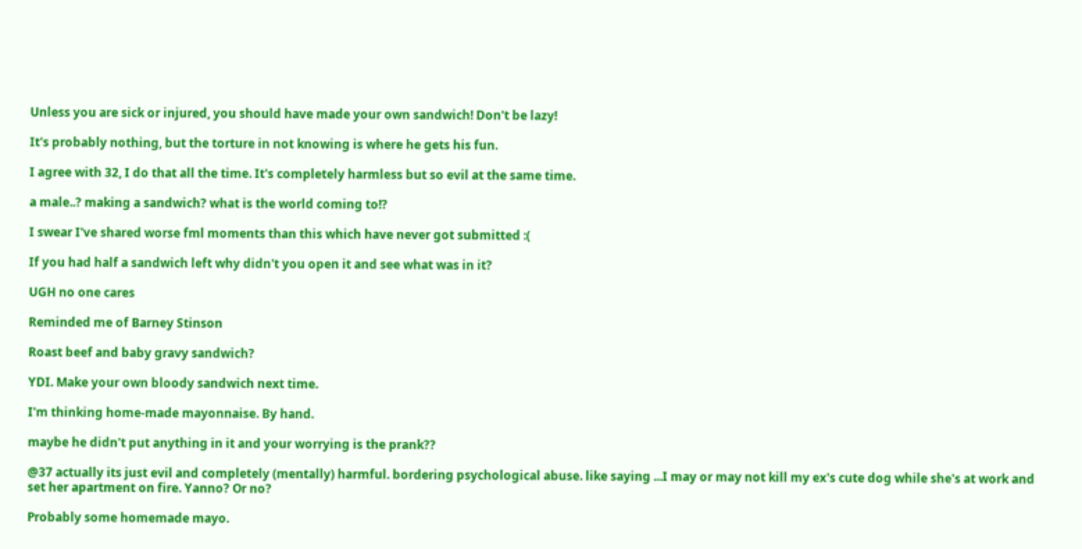Unless you are sick or injured, you should have made your own sandwich! Don't be lazy!

It's probably nothing, but the torture in not knowing is where he gets his fun.

I agree with 32, I do that all the time. It's completely harmless but so evil at the same time.

a male..? making a sandwich? what is the world coming to!?

I swear I've shared worse fml moments than this which have never got submitted :(

If you had half a sandwich left why didn't you open it and see what was in it?

UGH no one cares

Reminded me of Barney Stinson

Roast beef and baby gravy sandwich?

YDI. Make your own bloody sandwich next time.

I'm thinking home-made mayonnaise. By hand.

maybe he didn't put anything in it and your worrying is the prank??

@37 actually its just evil and completely (mentally) harmful. bordering psychological abuse. like saying ...I may or may not kill my ex's cute dog while she's at work and set her apartment on fire. Yanno? Or no?

Probably some homemade mayo.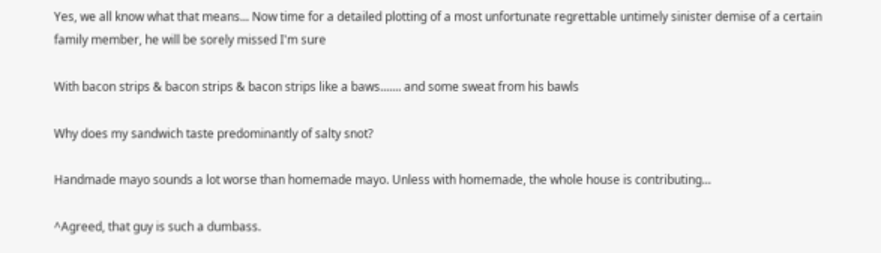Yes, we all know what that means... Now time for a detailed plotting of a most unfortunate regrettable untimely sinister demise of a certain family member, he will be sorely missed I'm sure

With bacon strips & bacon strips & bacon strips like a baws....... and some sweat from his bawls

Why does my sandwich taste predominantly of salty snot?

Handmade mayo sounds a lot worse than homemade mayo. Unless with homemade, the whole house is contributing...

^Agreed, that guy is such a dumbass.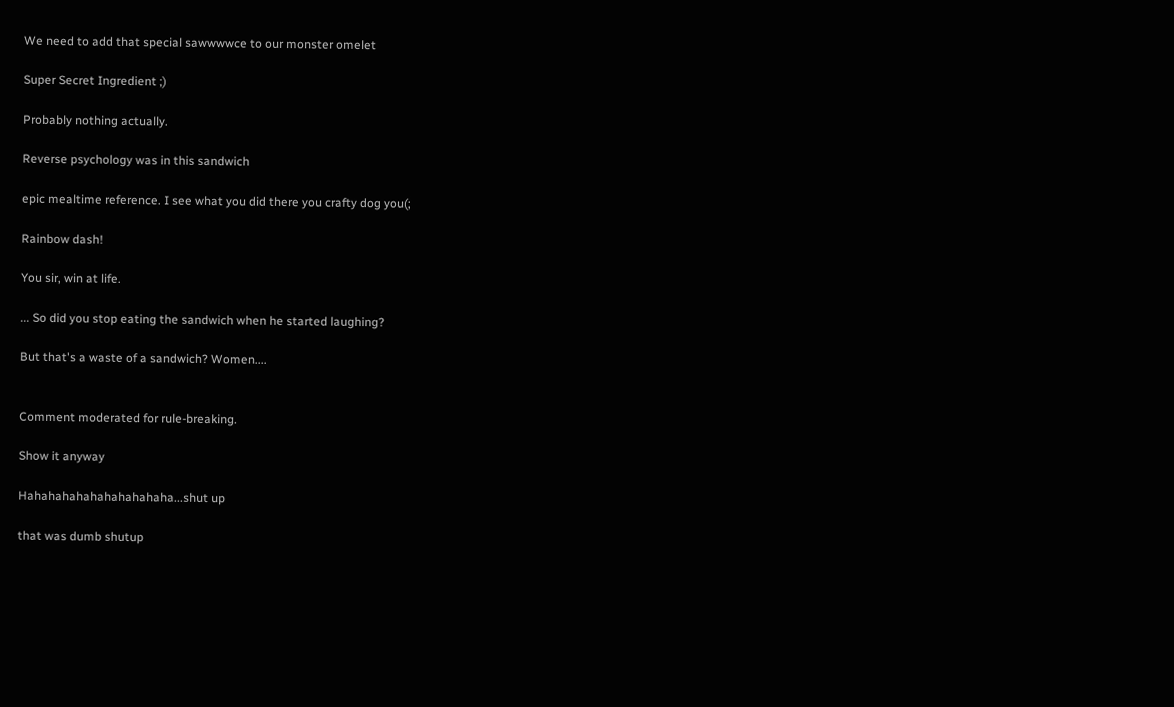We need to add that special sawwwwce to our monster omelet

Super Secret Ingredient ;)

Probably nothing actually.

Reverse psychology was in this sandwich

epic mealtime reference. I see what you did there you crafty dog you(;

Rainbow dash!

You sir, win at life.

... So did you stop eating the sandwich when he started laughing?

But that's a waste of a sandwich? Women....


Comment moderated for rule-breaking.

Show it anyway

Hahahahahahahahahahaha...shut up

that was dumb shutup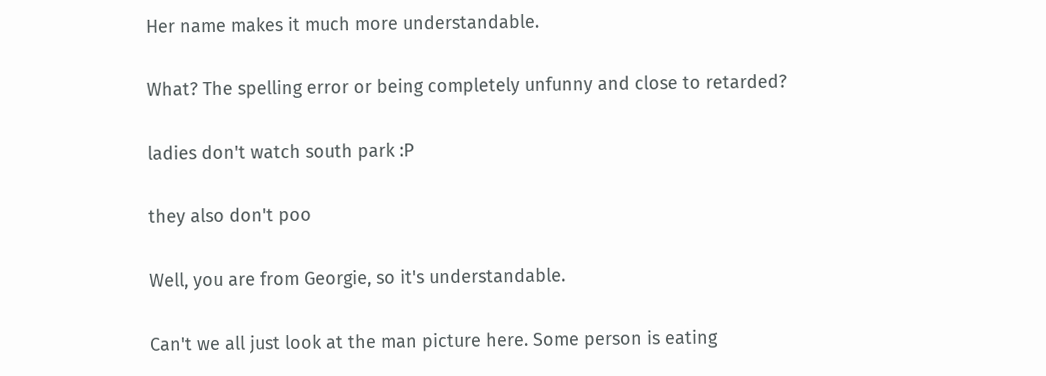Her name makes it much more understandable.

What? The spelling error or being completely unfunny and close to retarded?

ladies don't watch south park :P

they also don't poo

Well, you are from Georgie, so it's understandable.

Can't we all just look at the man picture here. Some person is eating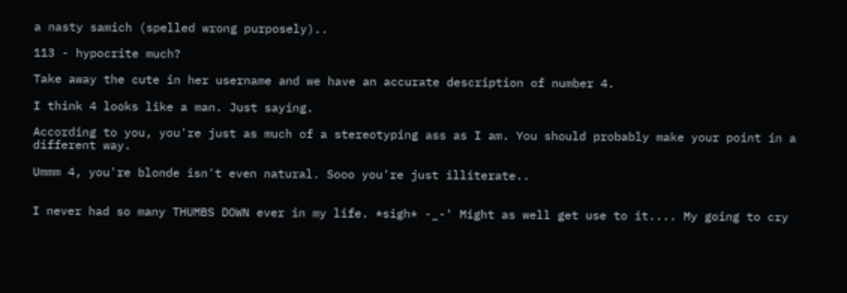a nasty samich (spelled wrong purposely)..

113 - hypocrite much?

Take away the cute in her username and we have an accurate description of number 4.

I think 4 looks like a man. Just saying.

According to you, you're just as much of a stereotyping ass as I am. You should probably make your point in a different way.

Ummm 4, you're blonde isn't even natural. Sooo you're just illiterate..


I never had so many THUMBS DOWN ever in my life. *sigh* -_-' Might as well get use to it.... My going to cry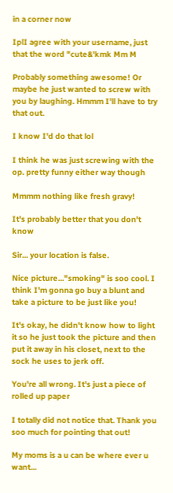in a corner now

IplI agree with your username, just that the word "cute&'kmk Mm M

Probably something awesome! Or maybe he just wanted to screw with you by laughing. Hmmm I'll have to try that out.

I know I'd do that lol

I think he was just screwing with the op. pretty funny either way though

Mmmm nothing like fresh gravy!

It's probably better that you don't know

Sir... your location is false.

Nice picture..."smoking" is soo cool. I think I'm gonna go buy a blunt and take a picture to be just like you!

It's okay, he didn't know how to light it so he just took the picture and then put it away in his closet, next to the sock he uses to jerk off.

You're all wrong. It's just a piece of rolled up paper

I totally did not notice that. Thank you soo much for pointing that out!

My moms is a u can be where ever u want...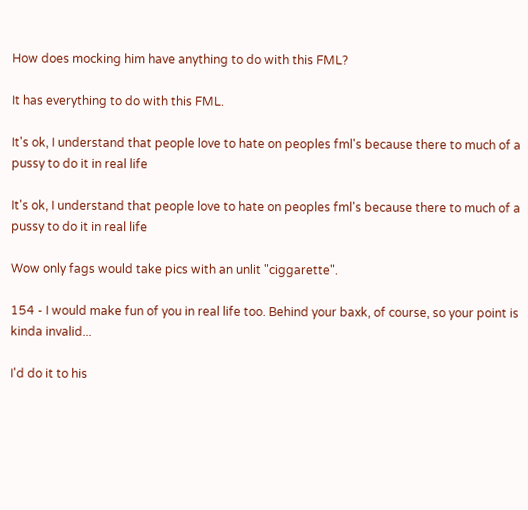How does mocking him have anything to do with this FML?

It has everything to do with this FML.

It's ok, I understand that people love to hate on peoples fml's because there to much of a pussy to do it in real life

It's ok, I understand that people love to hate on peoples fml's because there to much of a pussy to do it in real life

Wow only fags would take pics with an unlit "ciggarette".

154 - I would make fun of you in real life too. Behind your baxk, of course, so your point is kinda invalid...

I'd do it to his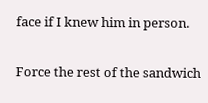face if I knew him in person.

Force the rest of the sandwich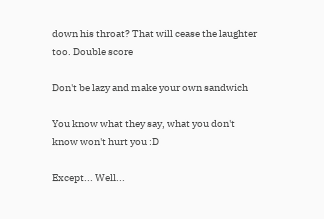down his throat? That will cease the laughter too. Double score

Don't be lazy and make your own sandwich

You know what they say, what you don't know won't hurt you :D

Except... Well...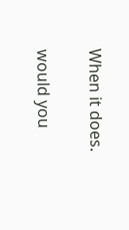When it does.

would you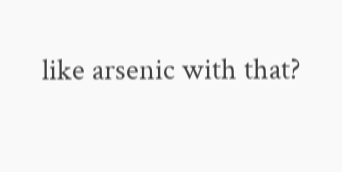like arsenic with that?